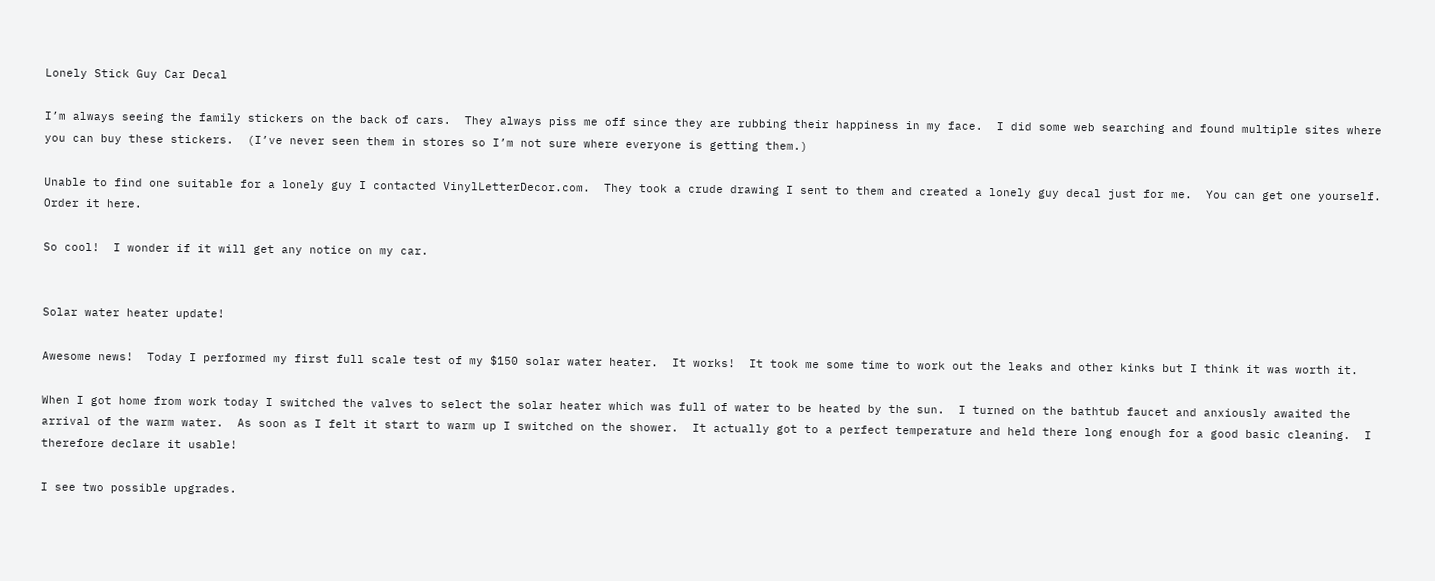Lonely Stick Guy Car Decal

I’m always seeing the family stickers on the back of cars.  They always piss me off since they are rubbing their happiness in my face.  I did some web searching and found multiple sites where you can buy these stickers.  (I’ve never seen them in stores so I’m not sure where everyone is getting them.)

Unable to find one suitable for a lonely guy I contacted VinylLetterDecor.com.  They took a crude drawing I sent to them and created a lonely guy decal just for me.  You can get one yourself.  Order it here.

So cool!  I wonder if it will get any notice on my car.


Solar water heater update!

Awesome news!  Today I performed my first full scale test of my $150 solar water heater.  It works!  It took me some time to work out the leaks and other kinks but I think it was worth it.

When I got home from work today I switched the valves to select the solar heater which was full of water to be heated by the sun.  I turned on the bathtub faucet and anxiously awaited the arrival of the warm water.  As soon as I felt it start to warm up I switched on the shower.  It actually got to a perfect temperature and held there long enough for a good basic cleaning.  I therefore declare it usable!

I see two possible upgrades.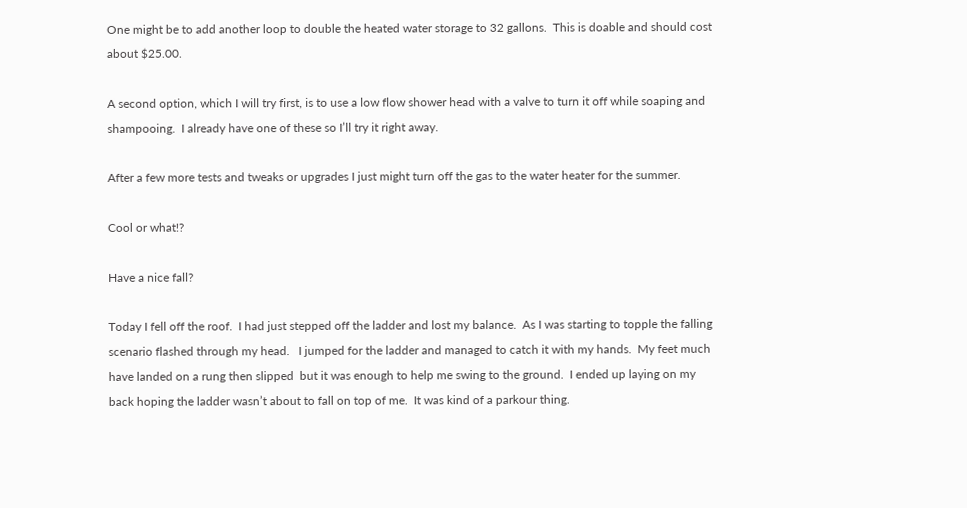One might be to add another loop to double the heated water storage to 32 gallons.  This is doable and should cost about $25.00.

A second option, which I will try first, is to use a low flow shower head with a valve to turn it off while soaping and shampooing.  I already have one of these so I’ll try it right away.

After a few more tests and tweaks or upgrades I just might turn off the gas to the water heater for the summer.

Cool or what!?

Have a nice fall?

Today I fell off the roof.  I had just stepped off the ladder and lost my balance.  As I was starting to topple the falling scenario flashed through my head.   I jumped for the ladder and managed to catch it with my hands.  My feet much have landed on a rung then slipped  but it was enough to help me swing to the ground.  I ended up laying on my back hoping the ladder wasn’t about to fall on top of me.  It was kind of a parkour thing.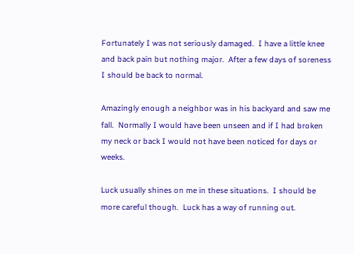Fortunately I was not seriously damaged.  I have a little knee and back pain but nothing major.  After a few days of soreness I should be back to normal.

Amazingly enough a neighbor was in his backyard and saw me fall.  Normally I would have been unseen and if I had broken my neck or back I would not have been noticed for days or weeks.

Luck usually shines on me in these situations.  I should be more careful though.  Luck has a way of running out.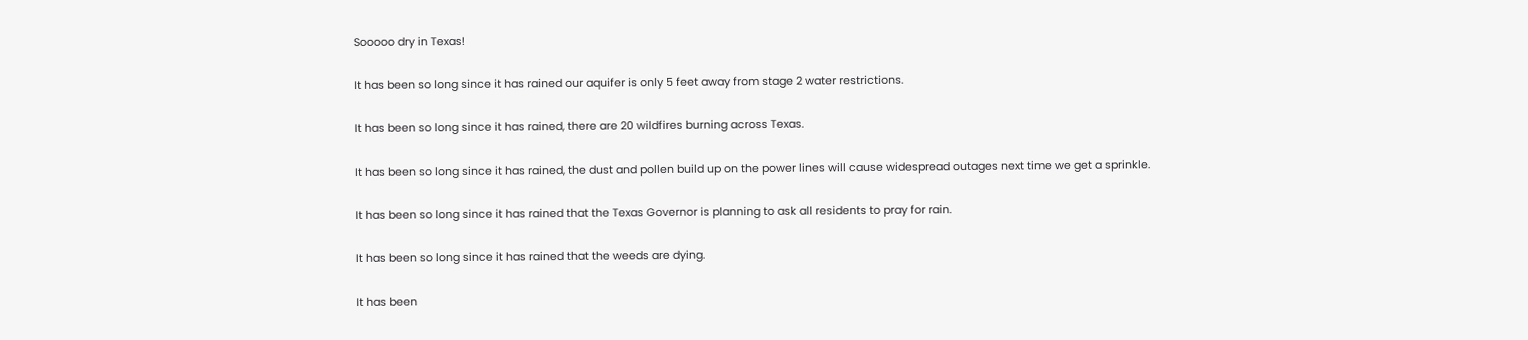Sooooo dry in Texas!

It has been so long since it has rained our aquifer is only 5 feet away from stage 2 water restrictions.

It has been so long since it has rained, there are 20 wildfires burning across Texas.

It has been so long since it has rained, the dust and pollen build up on the power lines will cause widespread outages next time we get a sprinkle.

It has been so long since it has rained that the Texas Governor is planning to ask all residents to pray for rain.

It has been so long since it has rained that the weeds are dying.

It has been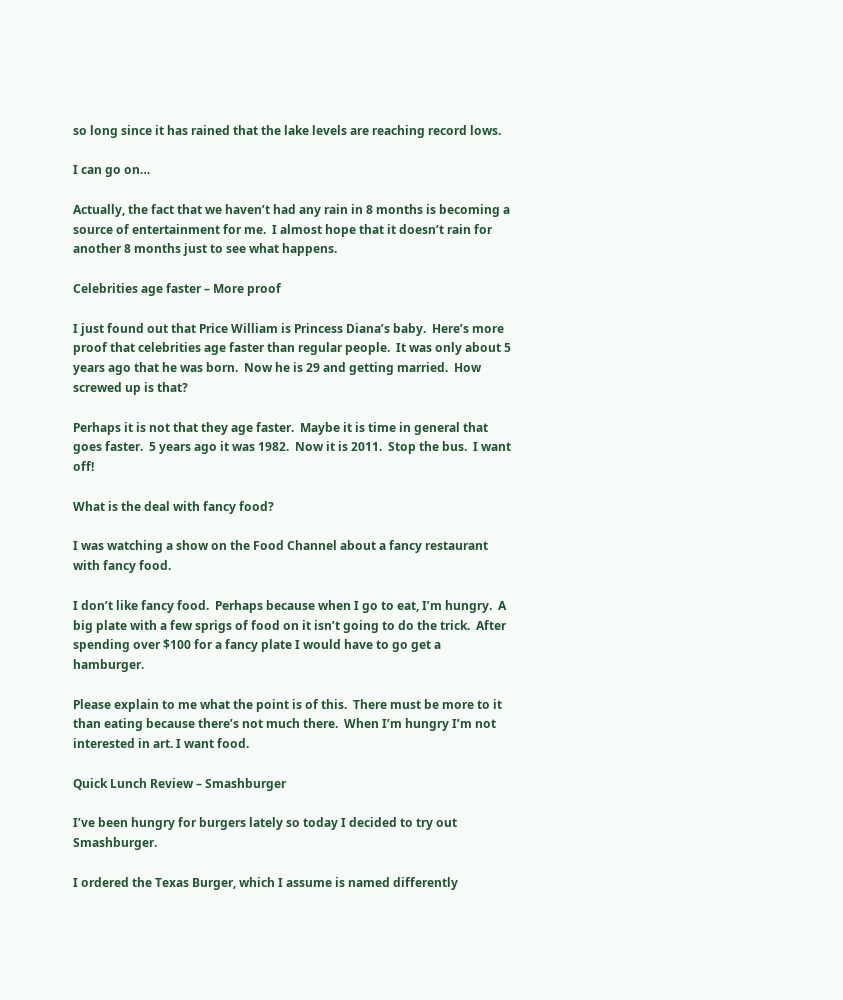so long since it has rained that the lake levels are reaching record lows.

I can go on…

Actually, the fact that we haven’t had any rain in 8 months is becoming a source of entertainment for me.  I almost hope that it doesn’t rain for another 8 months just to see what happens.

Celebrities age faster – More proof

I just found out that Price William is Princess Diana’s baby.  Here’s more proof that celebrities age faster than regular people.  It was only about 5 years ago that he was born.  Now he is 29 and getting married.  How screwed up is that?

Perhaps it is not that they age faster.  Maybe it is time in general that goes faster.  5 years ago it was 1982.  Now it is 2011.  Stop the bus.  I want off!

What is the deal with fancy food?

I was watching a show on the Food Channel about a fancy restaurant with fancy food.

I don’t like fancy food.  Perhaps because when I go to eat, I’m hungry.  A big plate with a few sprigs of food on it isn’t going to do the trick.  After spending over $100 for a fancy plate I would have to go get a hamburger.

Please explain to me what the point is of this.  There must be more to it than eating because there’s not much there.  When I’m hungry I’m not interested in art. I want food.

Quick Lunch Review – Smashburger

I’ve been hungry for burgers lately so today I decided to try out Smashburger.

I ordered the Texas Burger, which I assume is named differently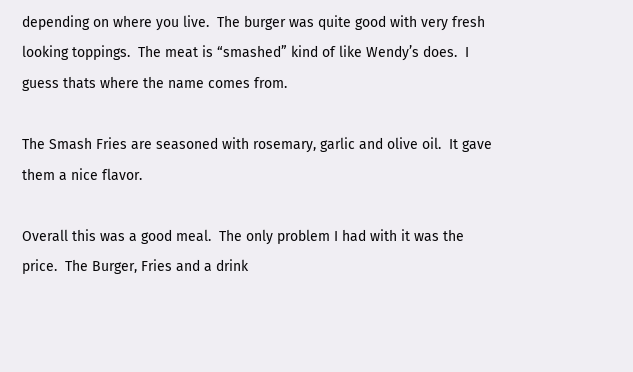depending on where you live.  The burger was quite good with very fresh looking toppings.  The meat is “smashed” kind of like Wendy’s does.  I guess thats where the name comes from.

The Smash Fries are seasoned with rosemary, garlic and olive oil.  It gave them a nice flavor.

Overall this was a good meal.  The only problem I had with it was the price.  The Burger, Fries and a drink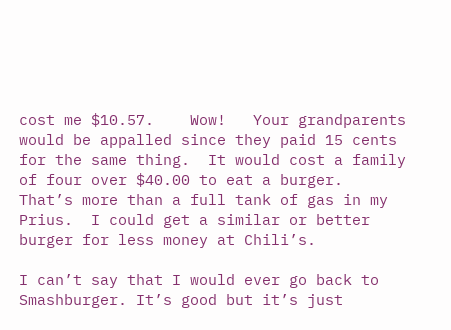cost me $10.57.    Wow!   Your grandparents would be appalled since they paid 15 cents for the same thing.  It would cost a family of four over $40.00 to eat a burger.  That’s more than a full tank of gas in my Prius.  I could get a similar or better burger for less money at Chili’s.

I can’t say that I would ever go back to Smashburger. It’s good but it’s just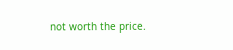not worth the price.